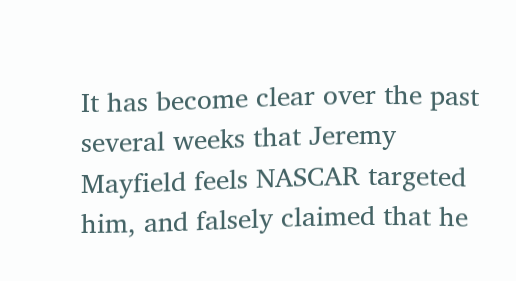It has become clear over the past several weeks that Jeremy Mayfield feels NASCAR targeted him, and falsely claimed that he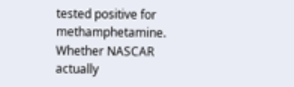tested positive for methamphetamine. Whether NASCAR actually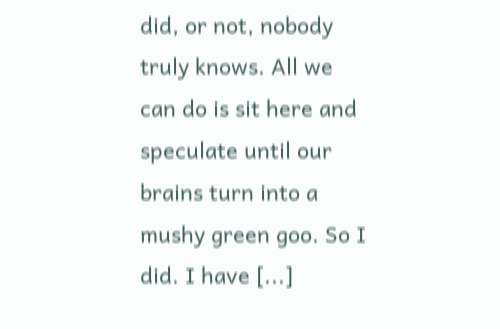did, or not, nobody truly knows. All we can do is sit here and speculate until our brains turn into a mushy green goo. So I did. I have [...]